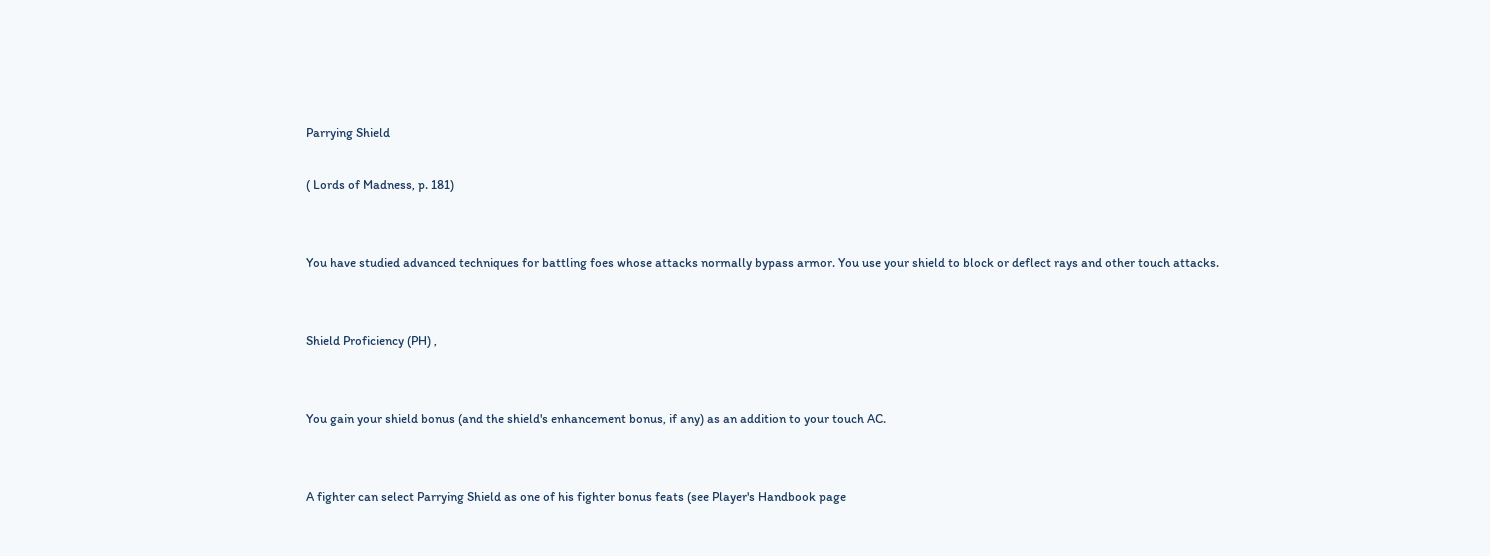Parrying Shield

( Lords of Madness, p. 181)


You have studied advanced techniques for battling foes whose attacks normally bypass armor. You use your shield to block or deflect rays and other touch attacks.


Shield Proficiency (PH) ,


You gain your shield bonus (and the shield's enhancement bonus, if any) as an addition to your touch AC.


A fighter can select Parrying Shield as one of his fighter bonus feats (see Player's Handbook page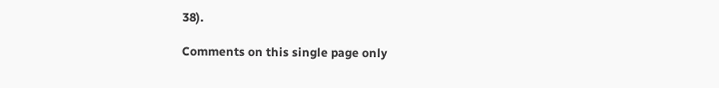38).

Comments on this single page only